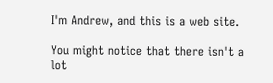I'm Andrew, and this is a web site.

You might notice that there isn't a lot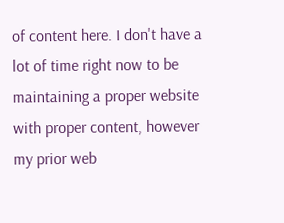of content here. I don't have a lot of time right now to be maintaining a proper website with proper content, however my prior web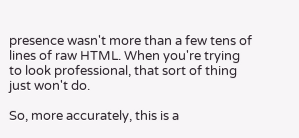presence wasn't more than a few tens of lines of raw HTML. When you're trying to look professional, that sort of thing just won't do.

So, more accurately, this is a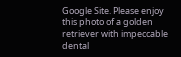Google Site. Please enjoy this photo of a golden retriever with impeccable dental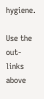hygiene.

Use the out-links above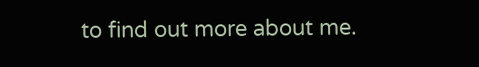to find out more about me.